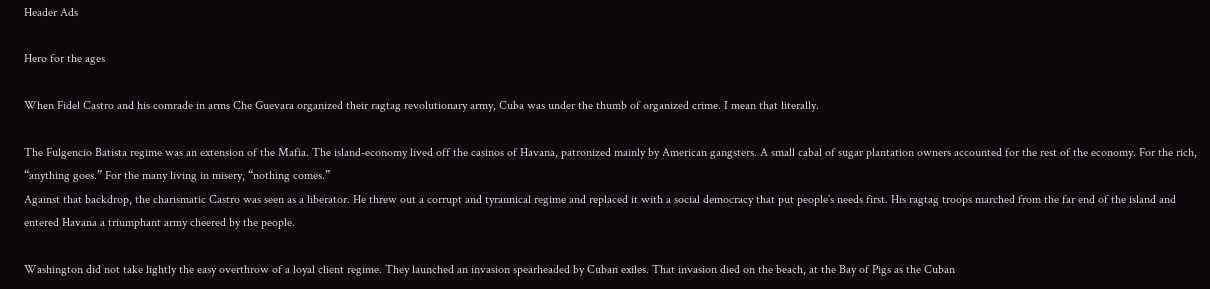Header Ads

Hero for the ages

When Fidel Castro and his comrade in arms Che Guevara organized their ragtag revolutionary army, Cuba was under the thumb of organized crime. I mean that literally.

The Fulgencio Batista regime was an extension of the Mafia. The island-economy lived off the casinos of Havana, patronized mainly by American gangsters. A small cabal of sugar plantation owners accounted for the rest of the economy. For the rich, “anything goes.” For the many living in misery, “nothing comes.”
Against that backdrop, the charismatic Castro was seen as a liberator. He threw out a corrupt and tyrannical regime and replaced it with a social democracy that put people’s needs first. His ragtag troops marched from the far end of the island and entered Havana a triumphant army cheered by the people.

Washington did not take lightly the easy overthrow of a loyal client regime. They launched an invasion spearheaded by Cuban exiles. That invasion died on the beach, at the Bay of Pigs as the Cuban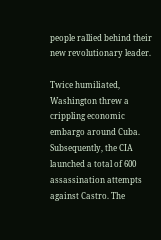people rallied behind their new revolutionary leader.

Twice humiliated, Washington threw a crippling economic embargo around Cuba. Subsequently, the CIA launched a total of 600 assassination attempts against Castro. The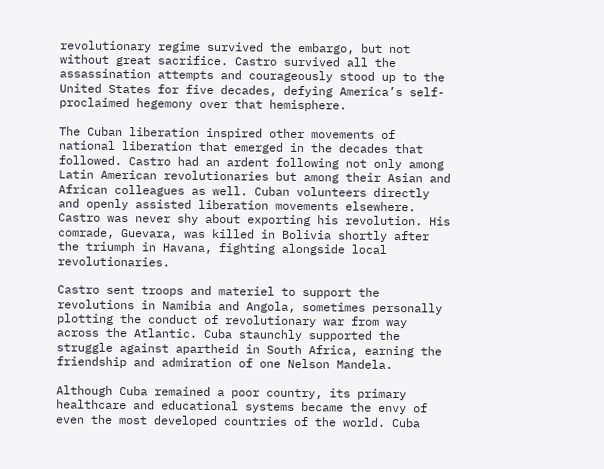revolutionary regime survived the embargo, but not without great sacrifice. Castro survived all the assassination attempts and courageously stood up to the United States for five decades, defying America’s self-proclaimed hegemony over that hemisphere.

The Cuban liberation inspired other movements of national liberation that emerged in the decades that followed. Castro had an ardent following not only among Latin American revolutionaries but among their Asian and African colleagues as well. Cuban volunteers directly and openly assisted liberation movements elsewhere. Castro was never shy about exporting his revolution. His comrade, Guevara, was killed in Bolivia shortly after the triumph in Havana, fighting alongside local revolutionaries.

Castro sent troops and materiel to support the revolutions in Namibia and Angola, sometimes personally plotting the conduct of revolutionary war from way across the Atlantic. Cuba staunchly supported the struggle against apartheid in South Africa, earning the friendship and admiration of one Nelson Mandela.

Although Cuba remained a poor country, its primary healthcare and educational systems became the envy of even the most developed countries of the world. Cuba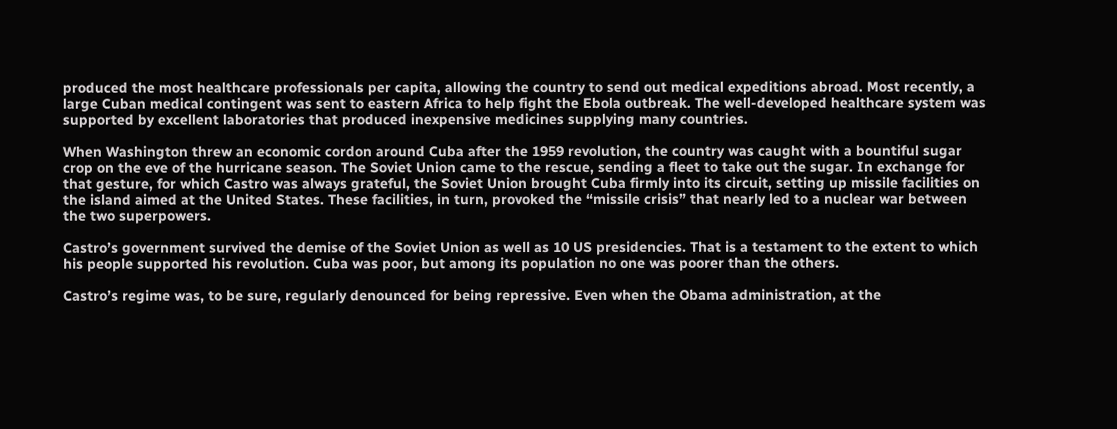produced the most healthcare professionals per capita, allowing the country to send out medical expeditions abroad. Most recently, a large Cuban medical contingent was sent to eastern Africa to help fight the Ebola outbreak. The well-developed healthcare system was supported by excellent laboratories that produced inexpensive medicines supplying many countries.

When Washington threw an economic cordon around Cuba after the 1959 revolution, the country was caught with a bountiful sugar crop on the eve of the hurricane season. The Soviet Union came to the rescue, sending a fleet to take out the sugar. In exchange for that gesture, for which Castro was always grateful, the Soviet Union brought Cuba firmly into its circuit, setting up missile facilities on the island aimed at the United States. These facilities, in turn, provoked the “missile crisis” that nearly led to a nuclear war between the two superpowers.

Castro’s government survived the demise of the Soviet Union as well as 10 US presidencies. That is a testament to the extent to which his people supported his revolution. Cuba was poor, but among its population no one was poorer than the others.

Castro’s regime was, to be sure, regularly denounced for being repressive. Even when the Obama administration, at the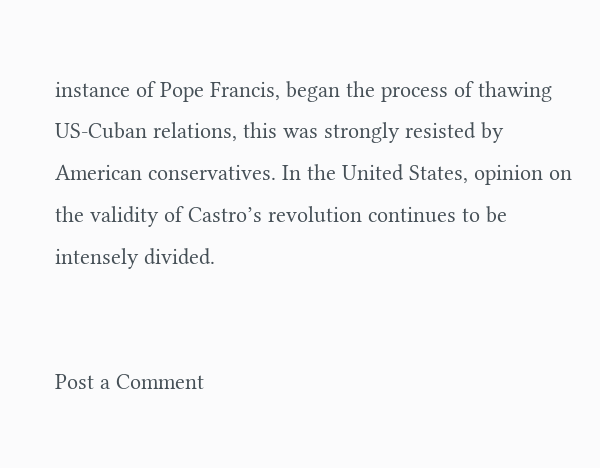instance of Pope Francis, began the process of thawing US-Cuban relations, this was strongly resisted by American conservatives. In the United States, opinion on the validity of Castro’s revolution continues to be intensely divided.


Post a Comment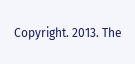Copyright. 2013. The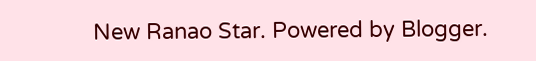New Ranao Star. Powered by Blogger.